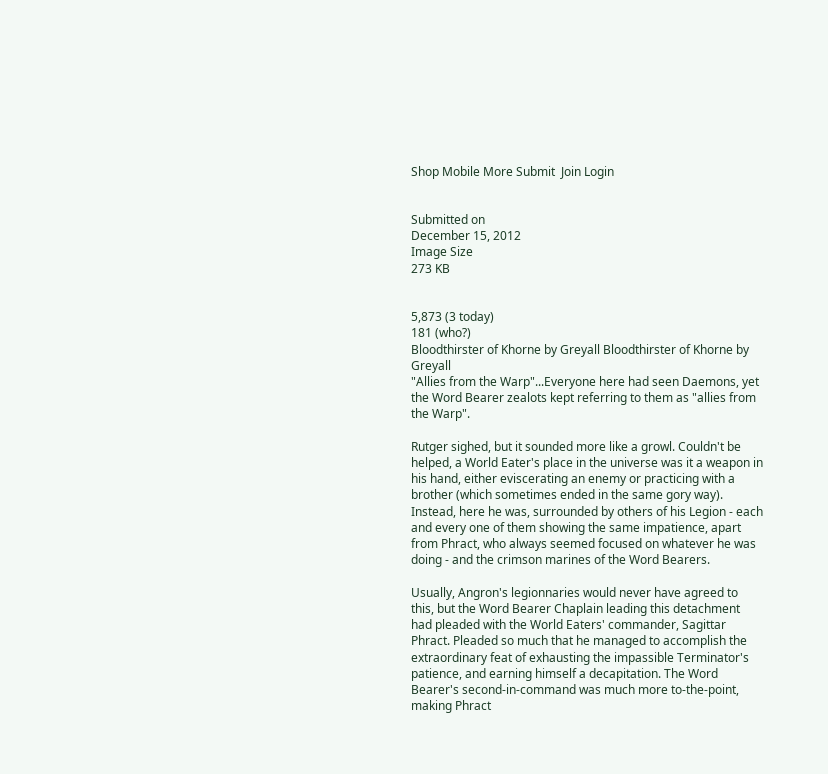Shop Mobile More Submit  Join Login


Submitted on
December 15, 2012
Image Size
273 KB


5,873 (3 today)
181 (who?)
Bloodthirster of Khorne by Greyall Bloodthirster of Khorne by Greyall
"Allies from the Warp"...Everyone here had seen Daemons, yet the Word Bearer zealots kept referring to them as "allies from the Warp".

Rutger sighed, but it sounded more like a growl. Couldn't be helped, a World Eater's place in the universe was it a weapon in his hand, either eviscerating an enemy or practicing with a brother (which sometimes ended in the same gory way). Instead, here he was, surrounded by others of his Legion - each and every one of them showing the same impatience, apart from Phract, who always seemed focused on whatever he was doing - and the crimson marines of the Word Bearers.

Usually, Angron's legionnaries would never have agreed to this, but the Word Bearer Chaplain leading this detachment had pleaded with the World Eaters' commander, Sagittar Phract. Pleaded so much that he managed to accomplish the extraordinary feat of exhausting the impassible Terminator's patience, and earning himself a decapitation. The Word Bearer's second-in-command was much more to-the-point, making Phract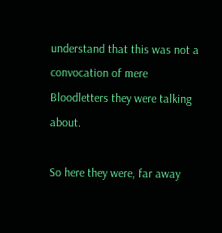understand that this was not a convocation of mere Bloodletters they were talking about.

So here they were, far away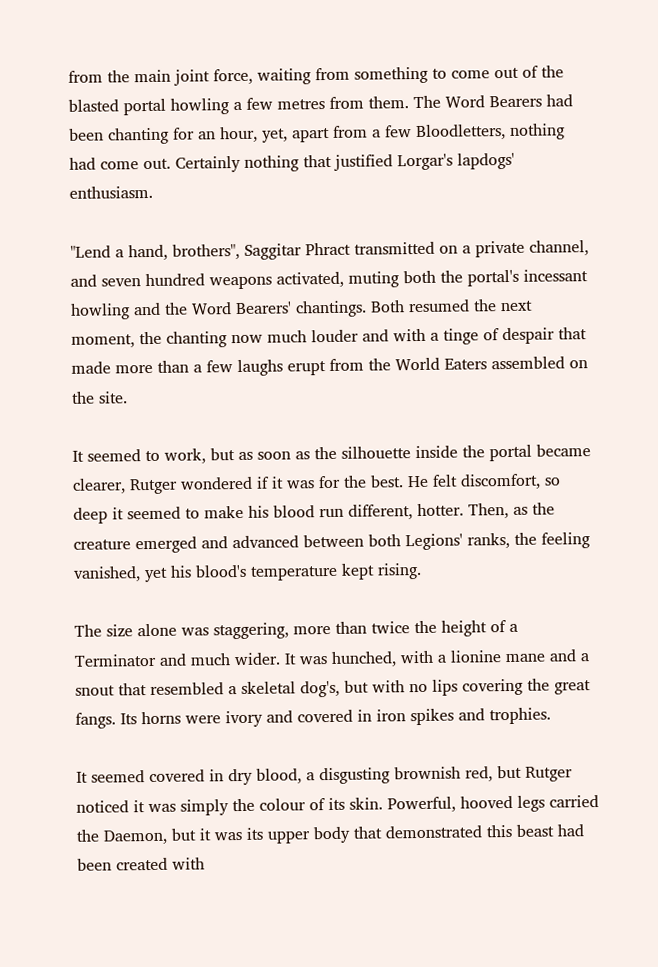from the main joint force, waiting from something to come out of the blasted portal howling a few metres from them. The Word Bearers had been chanting for an hour, yet, apart from a few Bloodletters, nothing had come out. Certainly nothing that justified Lorgar's lapdogs' enthusiasm.

"Lend a hand, brothers", Saggitar Phract transmitted on a private channel, and seven hundred weapons activated, muting both the portal's incessant howling and the Word Bearers' chantings. Both resumed the next moment, the chanting now much louder and with a tinge of despair that made more than a few laughs erupt from the World Eaters assembled on the site.

It seemed to work, but as soon as the silhouette inside the portal became clearer, Rutger wondered if it was for the best. He felt discomfort, so deep it seemed to make his blood run different, hotter. Then, as the creature emerged and advanced between both Legions' ranks, the feeling vanished, yet his blood's temperature kept rising.

The size alone was staggering, more than twice the height of a Terminator and much wider. It was hunched, with a lionine mane and a snout that resembled a skeletal dog's, but with no lips covering the great fangs. Its horns were ivory and covered in iron spikes and trophies.

It seemed covered in dry blood, a disgusting brownish red, but Rutger noticed it was simply the colour of its skin. Powerful, hooved legs carried the Daemon, but it was its upper body that demonstrated this beast had been created with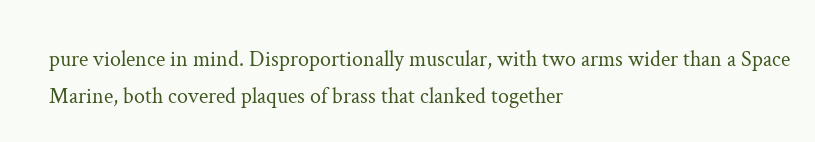pure violence in mind. Disproportionally muscular, with two arms wider than a Space Marine, both covered plaques of brass that clanked together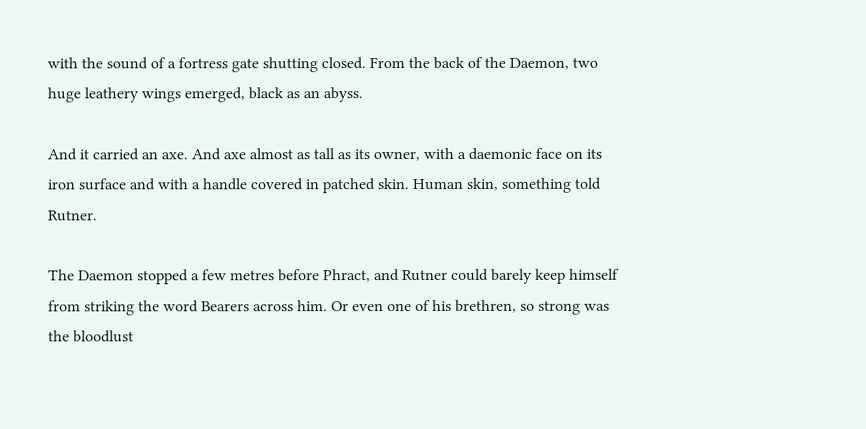with the sound of a fortress gate shutting closed. From the back of the Daemon, two huge leathery wings emerged, black as an abyss.

And it carried an axe. And axe almost as tall as its owner, with a daemonic face on its iron surface and with a handle covered in patched skin. Human skin, something told Rutner.

The Daemon stopped a few metres before Phract, and Rutner could barely keep himself from striking the word Bearers across him. Or even one of his brethren, so strong was the bloodlust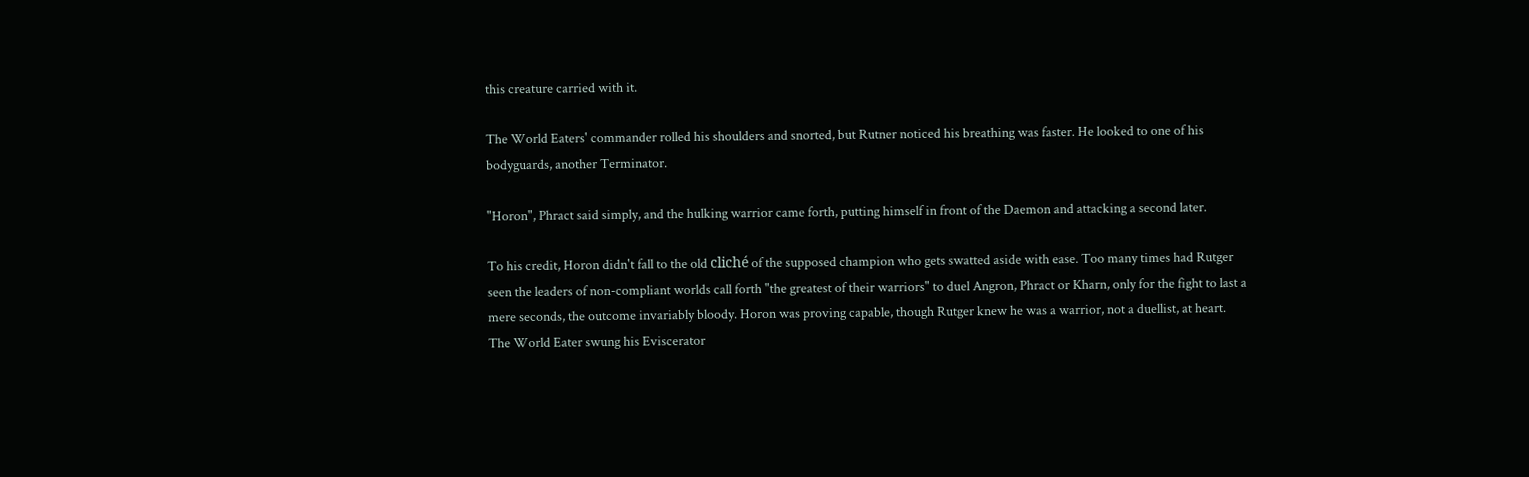this creature carried with it.

The World Eaters' commander rolled his shoulders and snorted, but Rutner noticed his breathing was faster. He looked to one of his bodyguards, another Terminator.

"Horon", Phract said simply, and the hulking warrior came forth, putting himself in front of the Daemon and attacking a second later.

To his credit, Horon didn't fall to the old cliché of the supposed champion who gets swatted aside with ease. Too many times had Rutger seen the leaders of non-compliant worlds call forth "the greatest of their warriors" to duel Angron, Phract or Kharn, only for the fight to last a mere seconds, the outcome invariably bloody. Horon was proving capable, though Rutger knew he was a warrior, not a duellist, at heart. The World Eater swung his Eviscerator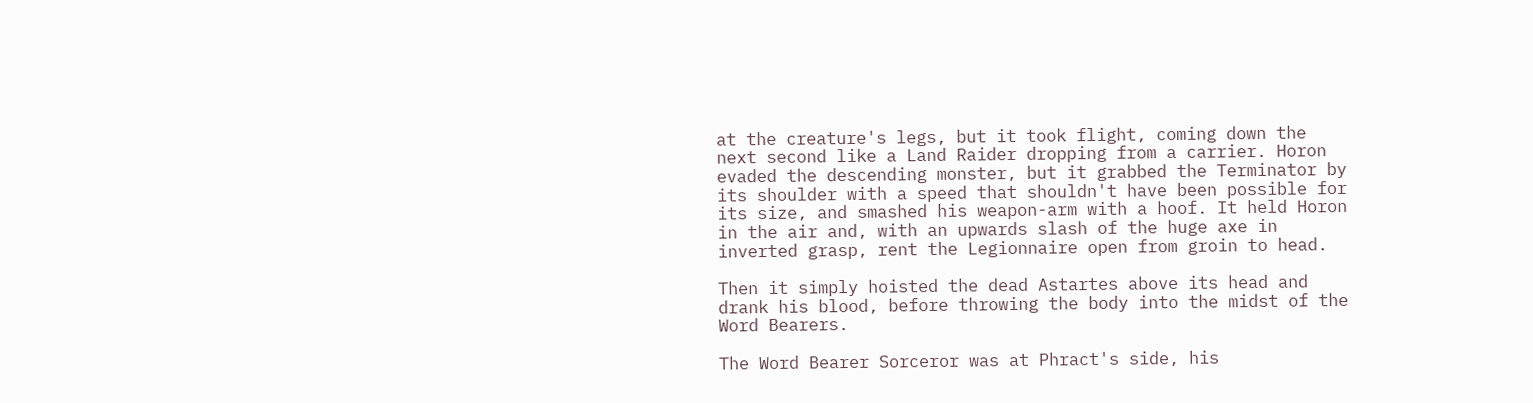at the creature's legs, but it took flight, coming down the next second like a Land Raider dropping from a carrier. Horon evaded the descending monster, but it grabbed the Terminator by its shoulder with a speed that shouldn't have been possible for its size, and smashed his weapon-arm with a hoof. It held Horon in the air and, with an upwards slash of the huge axe in inverted grasp, rent the Legionnaire open from groin to head.

Then it simply hoisted the dead Astartes above its head and drank his blood, before throwing the body into the midst of the Word Bearers.

The Word Bearer Sorceror was at Phract's side, his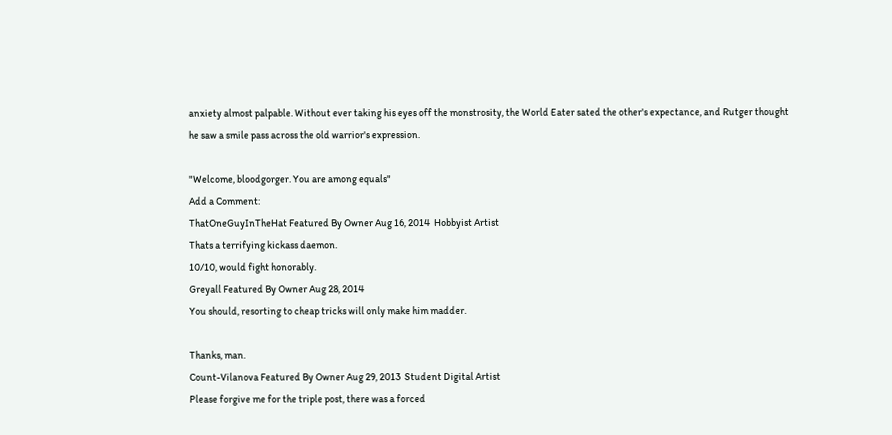anxiety almost palpable. Without ever taking his eyes off the monstrosity, the World Eater sated the other's expectance, and Rutger thought he saw a smile pass across the old warrior's expression.

"Welcome, bloodgorger. You are among equals"
Add a Comment:
ThatOneGuyInTheHat Featured By Owner Aug 16, 2014  Hobbyist Artist
Thats a terrifying kickass daemon.
10/10, would fight honorably.
Greyall Featured By Owner Aug 28, 2014
You should, resorting to cheap tricks will only make him madder.

Thanks, man.
Count-Vilanova Featured By Owner Aug 29, 2013  Student Digital Artist
Please forgive me for the triple post, there was a forced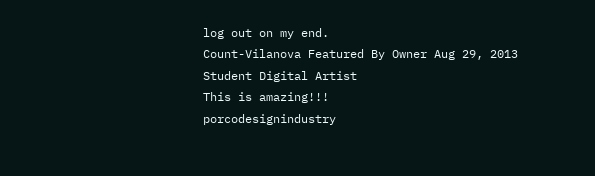log out on my end.
Count-Vilanova Featured By Owner Aug 29, 2013  Student Digital Artist
This is amazing!!!
porcodesignindustry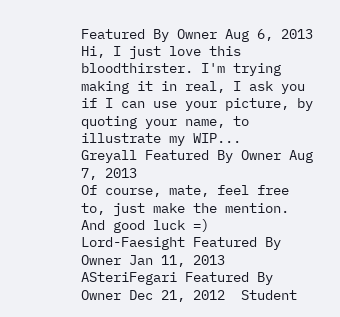Featured By Owner Aug 6, 2013
Hi, I just love this bloodthirster. I'm trying making it in real, I ask you if I can use your picture, by quoting your name, to illustrate my WIP...
Greyall Featured By Owner Aug 7, 2013
Of course, mate, feel free to, just make the mention. And good luck =)
Lord-Faesight Featured By Owner Jan 11, 2013
ASteriFegari Featured By Owner Dec 21, 2012  Student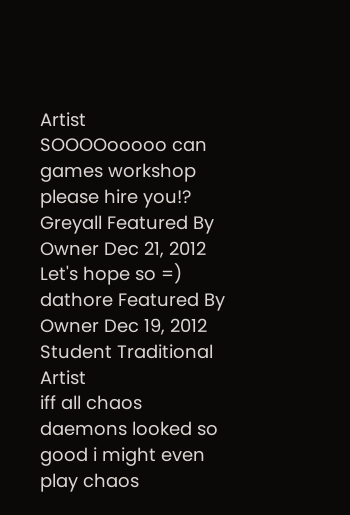Artist
SOOOOooooo can games workshop please hire you!?
Greyall Featured By Owner Dec 21, 2012
Let's hope so =)
dathore Featured By Owner Dec 19, 2012  Student Traditional Artist
iff all chaos daemons looked so good i might even play chaos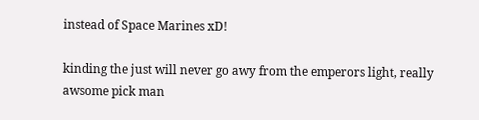instead of Space Marines xD!

kinding the just will never go awy from the emperors light, really awsome pick man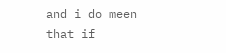and i do meen that if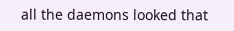all the daemons looked that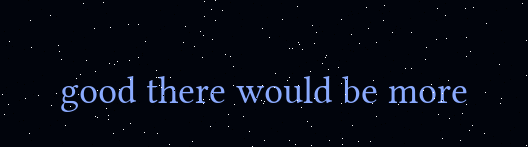good there would be more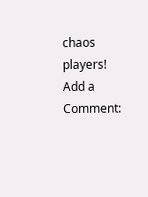chaos players!
Add a Comment: